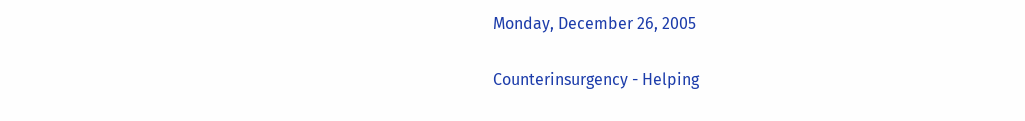Monday, December 26, 2005

Counterinsurgency - Helping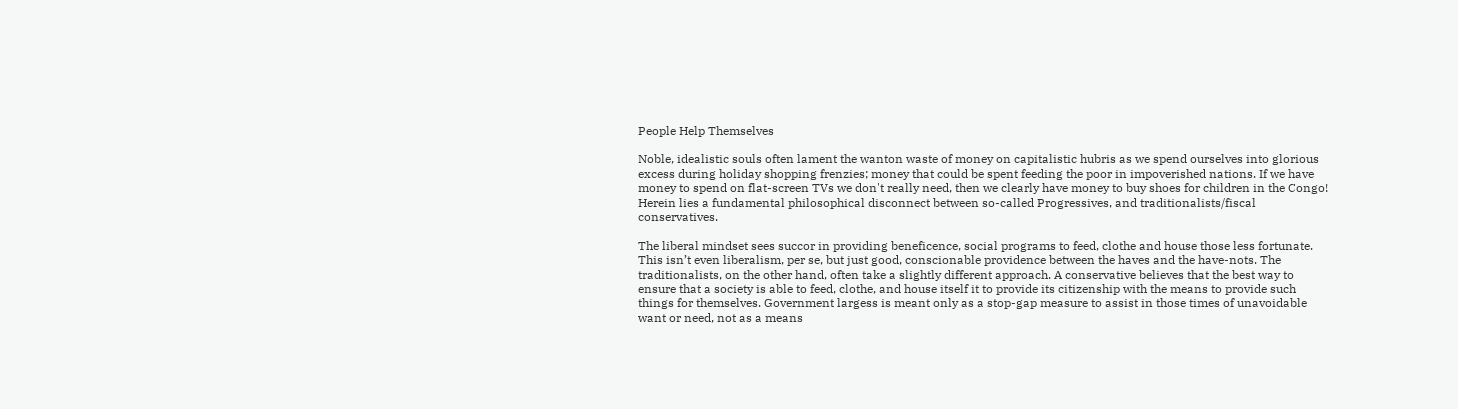People Help Themselves

Noble, idealistic souls often lament the wanton waste of money on capitalistic hubris as we spend ourselves into glorious excess during holiday shopping frenzies; money that could be spent feeding the poor in impoverished nations. If we have money to spend on flat-screen TVs we don't really need, then we clearly have money to buy shoes for children in the Congo! Herein lies a fundamental philosophical disconnect between so-called Progressives, and traditionalists/fiscal conservatives.

The liberal mindset sees succor in providing beneficence, social programs to feed, clothe and house those less fortunate. This isn’t even liberalism, per se, but just good, conscionable providence between the haves and the have-nots. The traditionalists, on the other hand, often take a slightly different approach. A conservative believes that the best way to ensure that a society is able to feed, clothe, and house itself it to provide its citizenship with the means to provide such things for themselves. Government largess is meant only as a stop-gap measure to assist in those times of unavoidable want or need, not as a means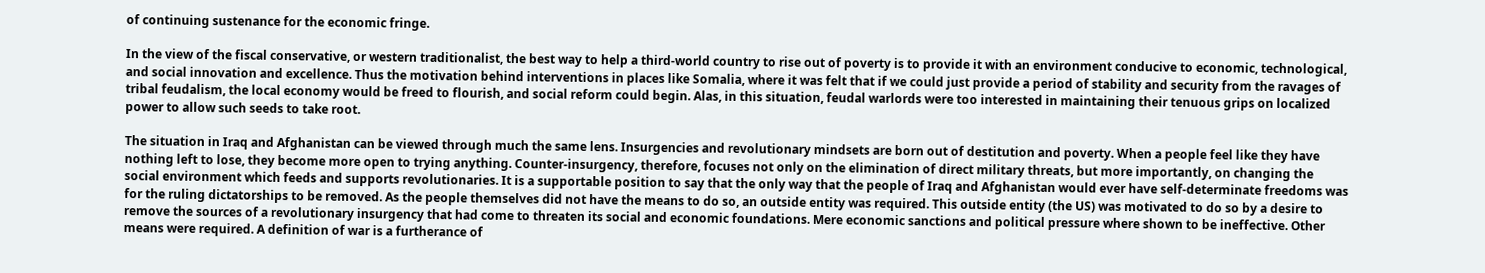of continuing sustenance for the economic fringe.

In the view of the fiscal conservative, or western traditionalist, the best way to help a third-world country to rise out of poverty is to provide it with an environment conducive to economic, technological, and social innovation and excellence. Thus the motivation behind interventions in places like Somalia, where it was felt that if we could just provide a period of stability and security from the ravages of tribal feudalism, the local economy would be freed to flourish, and social reform could begin. Alas, in this situation, feudal warlords were too interested in maintaining their tenuous grips on localized power to allow such seeds to take root.

The situation in Iraq and Afghanistan can be viewed through much the same lens. Insurgencies and revolutionary mindsets are born out of destitution and poverty. When a people feel like they have nothing left to lose, they become more open to trying anything. Counter-insurgency, therefore, focuses not only on the elimination of direct military threats, but more importantly, on changing the social environment which feeds and supports revolutionaries. It is a supportable position to say that the only way that the people of Iraq and Afghanistan would ever have self-determinate freedoms was for the ruling dictatorships to be removed. As the people themselves did not have the means to do so, an outside entity was required. This outside entity (the US) was motivated to do so by a desire to remove the sources of a revolutionary insurgency that had come to threaten its social and economic foundations. Mere economic sanctions and political pressure where shown to be ineffective. Other means were required. A definition of war is a furtherance of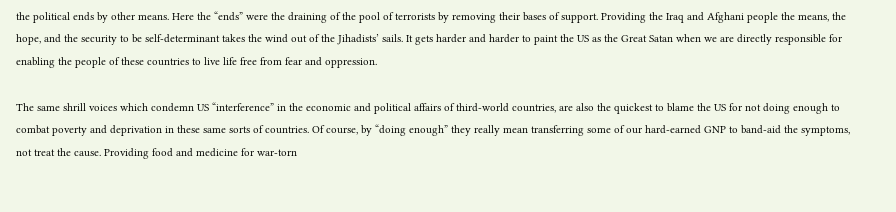the political ends by other means. Here the “ends” were the draining of the pool of terrorists by removing their bases of support. Providing the Iraq and Afghani people the means, the hope, and the security to be self-determinant takes the wind out of the Jihadists’ sails. It gets harder and harder to paint the US as the Great Satan when we are directly responsible for enabling the people of these countries to live life free from fear and oppression.

The same shrill voices which condemn US “interference” in the economic and political affairs of third-world countries, are also the quickest to blame the US for not doing enough to combat poverty and deprivation in these same sorts of countries. Of course, by “doing enough” they really mean transferring some of our hard-earned GNP to band-aid the symptoms, not treat the cause. Providing food and medicine for war-torn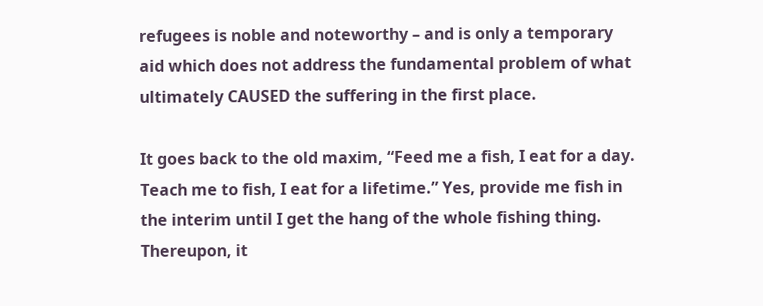refugees is noble and noteworthy – and is only a temporary aid which does not address the fundamental problem of what ultimately CAUSED the suffering in the first place.

It goes back to the old maxim, “Feed me a fish, I eat for a day. Teach me to fish, I eat for a lifetime.” Yes, provide me fish in the interim until I get the hang of the whole fishing thing. Thereupon, it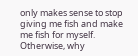only makes sense to stop giving me fish and make me fish for myself. Otherwise, why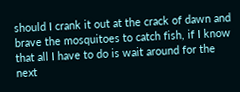should I crank it out at the crack of dawn and brave the mosquitoes to catch fish, if I know that all I have to do is wait around for the next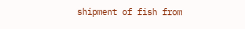shipment of fish from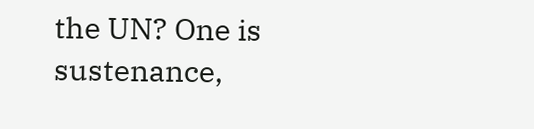the UN? One is sustenance,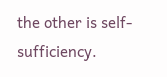the other is self-sufficiency.